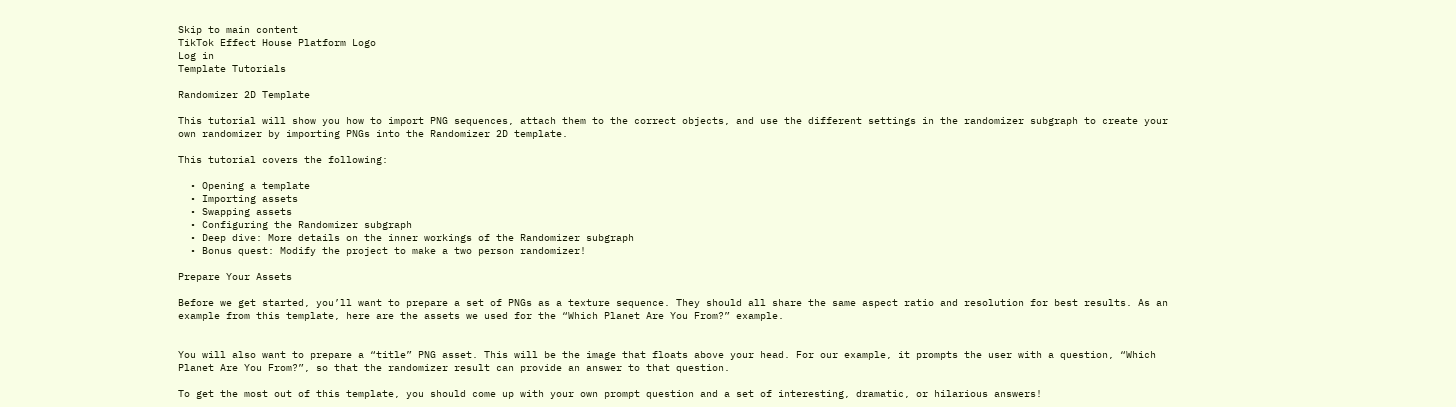Skip to main content
TikTok Effect House Platform Logo
Log in
Template Tutorials

Randomizer 2D Template

This tutorial will show you how to import PNG sequences, attach them to the correct objects, and use the different settings in the randomizer subgraph to create your own randomizer by importing PNGs into the Randomizer 2D template.

This tutorial covers the following:

  • Opening a template
  • Importing assets
  • Swapping assets
  • Configuring the Randomizer subgraph
  • Deep dive: More details on the inner workings of the Randomizer subgraph
  • Bonus quest: Modify the project to make a two person randomizer!

Prepare Your Assets

Before we get started, you’ll want to prepare a set of PNGs as a texture sequence. They should all share the same aspect ratio and resolution for best results. As an example from this template, here are the assets we used for the “Which Planet Are You From?” example.


You will also want to prepare a “title” PNG asset. This will be the image that floats above your head. For our example, it prompts the user with a question, “Which Planet Are You From?”, so that the randomizer result can provide an answer to that question.

To get the most out of this template, you should come up with your own prompt question and a set of interesting, dramatic, or hilarious answers!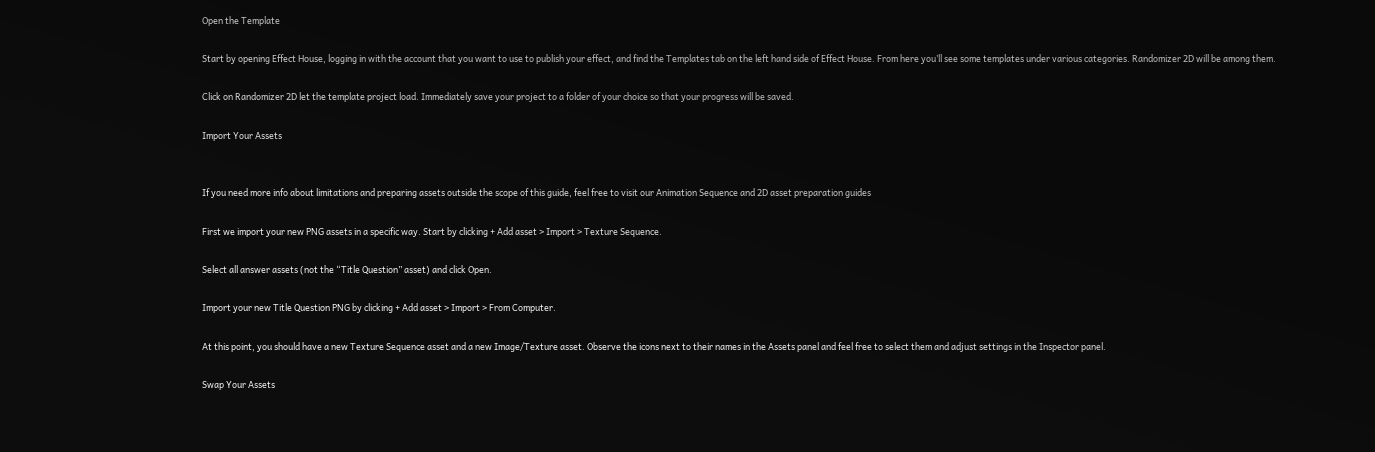Open the Template

Start by opening Effect House, logging in with the account that you want to use to publish your effect, and find the Templates tab on the left hand side of Effect House. From here you’ll see some templates under various categories. Randomizer 2D will be among them.

Click on Randomizer 2D let the template project load. Immediately save your project to a folder of your choice so that your progress will be saved.

Import Your Assets


If you need more info about limitations and preparing assets outside the scope of this guide, feel free to visit our Animation Sequence and 2D asset preparation guides

First we import your new PNG assets in a specific way. Start by clicking + Add asset > Import > Texture Sequence.

Select all answer assets (not the “Title Question” asset) and click Open.

Import your new Title Question PNG by clicking + Add asset > Import > From Computer.

At this point, you should have a new Texture Sequence asset and a new Image/Texture asset. Observe the icons next to their names in the Assets panel and feel free to select them and adjust settings in the Inspector panel.

Swap Your Assets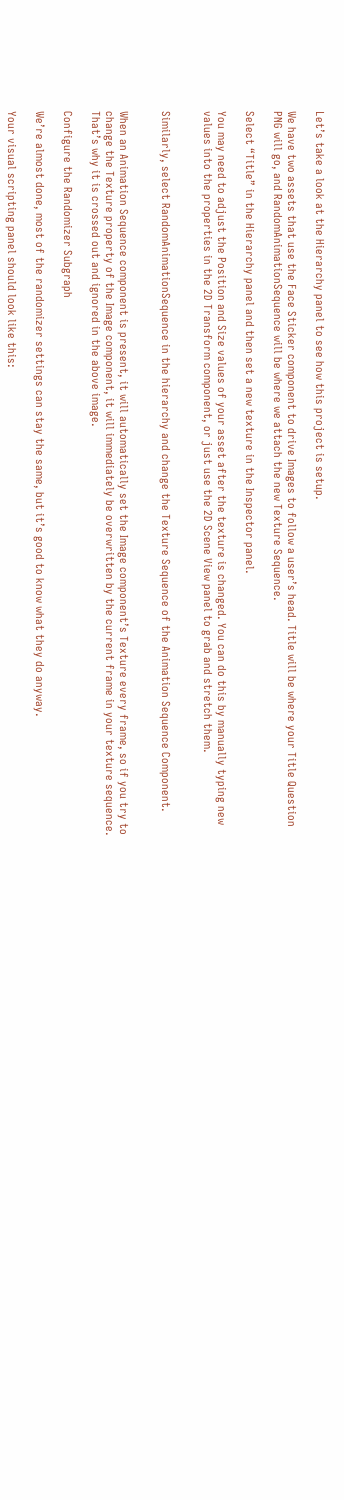Let’s take a look at the Hierarchy panel to see how this project is setup.

We have two assets that use the Face Sticker component to drive Images to follow a user’s head. Title will be where your Title Question PNG will go, and RandomAnimationSequence will be where we attach the new Texture Sequence.

Select “Title” in the Hierarchy panel and then set a new texture in the Inspector panel.

You may need to adjust the Position and Size values of your asset after the texture is changed. You can do this by manually typing new values into the properties in the 2D Transform component, or just use the 2D Scene View panel to grab and stretch them.


Similarly, select RandomAnimationSequence in the hierarchy and change the Texture Sequence of the Animation Sequence Component.


When an Animation Sequence component is present, it will automatically set the Image component’s Texture every frame, so if you try to change the Texture property of the Image component, it will immediately be overwritten by the current frame in your texture sequence. That’s why it is crossed out and ignored in the above image.

Configure the Randomizer Subgraph

We’re almost done, most of the randomizer settings can stay the same, but it’s good to know what they do anyway.

Your visual scripting panel should look like this: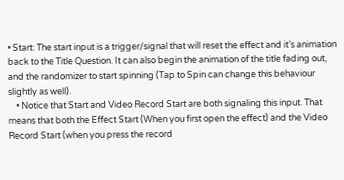• Start: The start input is a trigger/signal that will reset the effect and it’s animation back to the Title Question. It can also begin the animation of the title fading out, and the randomizer to start spinning (Tap to Spin can change this behaviour slightly as well).
    • Notice that Start and Video Record Start are both signaling this input. That means that both the Effect Start (When you first open the effect) and the Video Record Start (when you press the record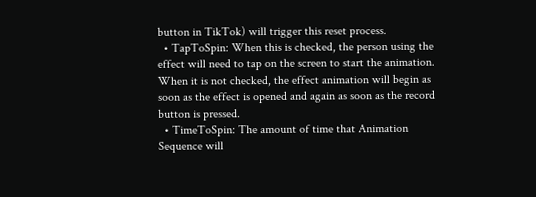button in TikTok) will trigger this reset process.
  • TapToSpin: When this is checked, the person using the effect will need to tap on the screen to start the animation. When it is not checked, the effect animation will begin as soon as the effect is opened and again as soon as the record button is pressed.
  • TimeToSpin: The amount of time that Animation Sequence will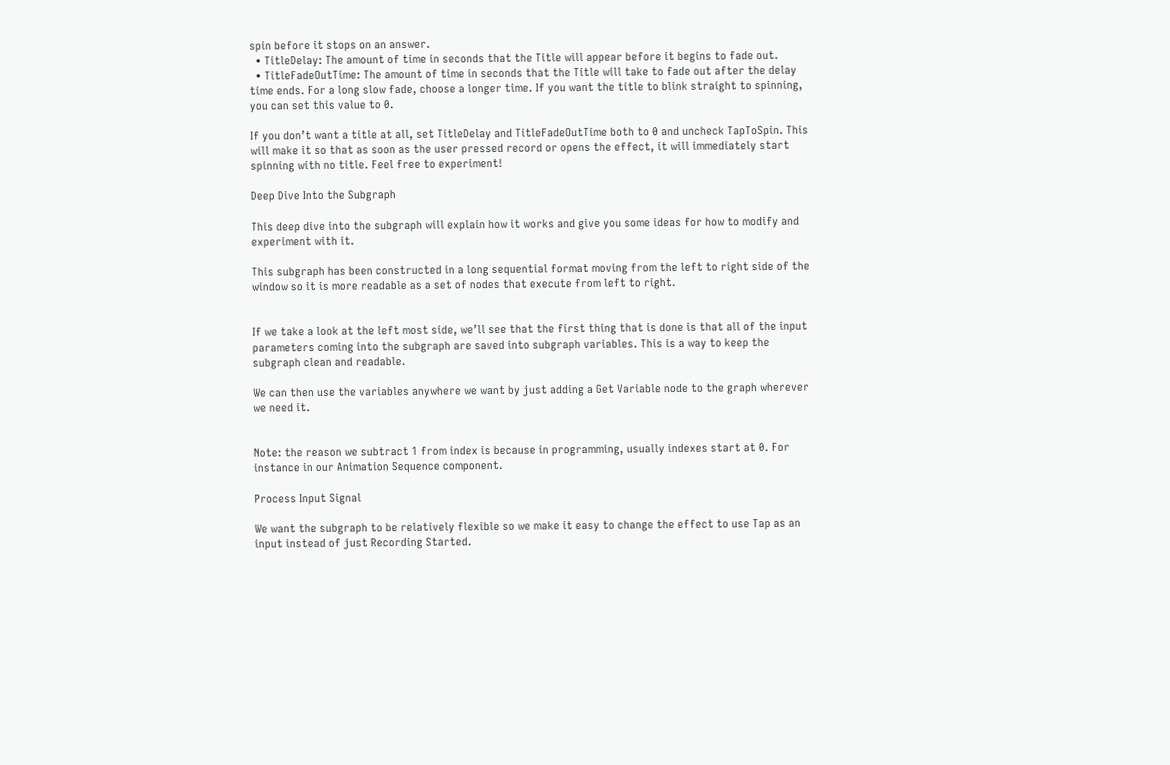spin before it stops on an answer.
  • TitleDelay: The amount of time in seconds that the Title will appear before it begins to fade out.
  • TitleFadeOutTime: The amount of time in seconds that the Title will take to fade out after the delay time ends. For a long slow fade, choose a longer time. If you want the title to blink straight to spinning, you can set this value to 0.

If you don’t want a title at all, set TitleDelay and TitleFadeOutTime both to 0 and uncheck TapToSpin. This will make it so that as soon as the user pressed record or opens the effect, it will immediately start spinning with no title. Feel free to experiment!

Deep Dive Into the Subgraph

This deep dive into the subgraph will explain how it works and give you some ideas for how to modify and experiment with it.

This subgraph has been constructed in a long sequential format moving from the left to right side of the window so it is more readable as a set of nodes that execute from left to right.


If we take a look at the left most side, we’ll see that the first thing that is done is that all of the input parameters coming into the subgraph are saved into subgraph variables. This is a way to keep the subgraph clean and readable.

We can then use the variables anywhere we want by just adding a Get Variable node to the graph wherever we need it.


Note: the reason we subtract 1 from index is because in programming, usually indexes start at 0. For instance in our Animation Sequence component.

Process Input Signal

We want the subgraph to be relatively flexible so we make it easy to change the effect to use Tap as an input instead of just Recording Started.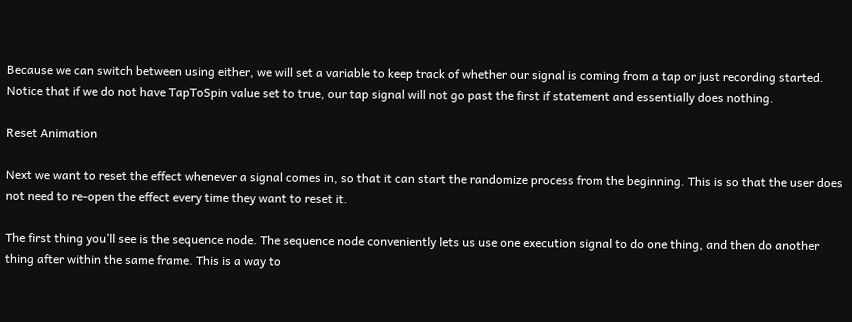Because we can switch between using either, we will set a variable to keep track of whether our signal is coming from a tap or just recording started. Notice that if we do not have TapToSpin value set to true, our tap signal will not go past the first if statement and essentially does nothing.

Reset Animation

Next we want to reset the effect whenever a signal comes in, so that it can start the randomize process from the beginning. This is so that the user does not need to re-open the effect every time they want to reset it.

The first thing you’ll see is the sequence node. The sequence node conveniently lets us use one execution signal to do one thing, and then do another thing after within the same frame. This is a way to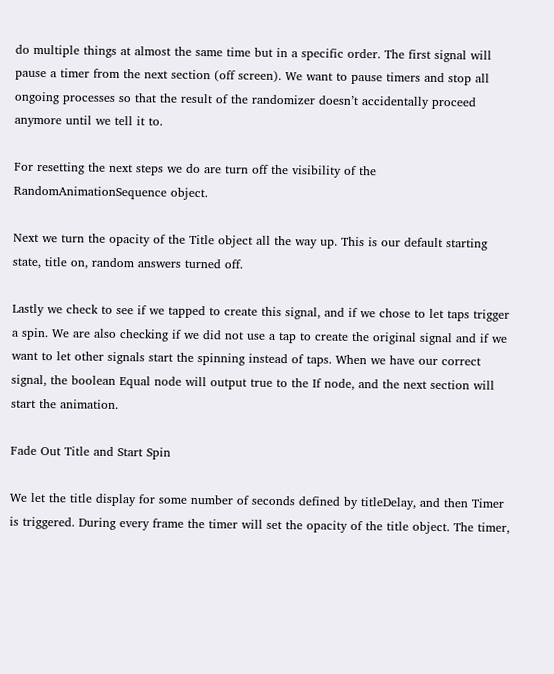do multiple things at almost the same time but in a specific order. The first signal will pause a timer from the next section (off screen). We want to pause timers and stop all ongoing processes so that the result of the randomizer doesn’t accidentally proceed anymore until we tell it to.

For resetting the next steps we do are turn off the visibility of the RandomAnimationSequence object.

Next we turn the opacity of the Title object all the way up. This is our default starting state, title on, random answers turned off.

Lastly we check to see if we tapped to create this signal, and if we chose to let taps trigger a spin. We are also checking if we did not use a tap to create the original signal and if we want to let other signals start the spinning instead of taps. When we have our correct signal, the boolean Equal node will output true to the If node, and the next section will start the animation.

Fade Out Title and Start Spin

We let the title display for some number of seconds defined by titleDelay, and then Timer is triggered. During every frame the timer will set the opacity of the title object. The timer,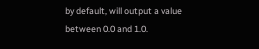by default, will output a value between 0.0 and 1.0.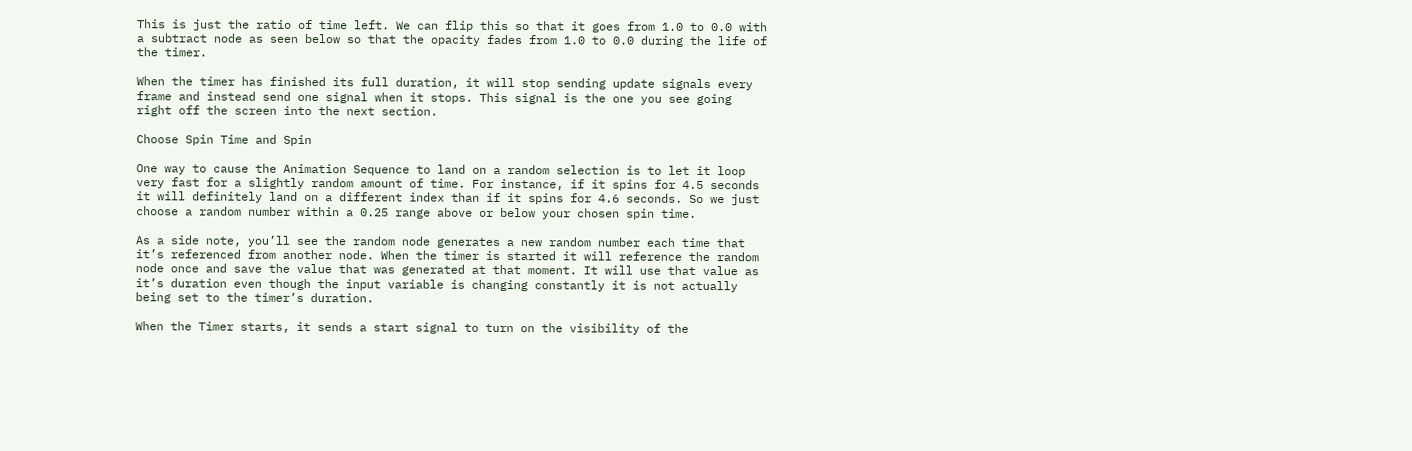This is just the ratio of time left. We can flip this so that it goes from 1.0 to 0.0 with a subtract node as seen below so that the opacity fades from 1.0 to 0.0 during the life of the timer.

When the timer has finished its full duration, it will stop sending update signals every frame and instead send one signal when it stops. This signal is the one you see going right off the screen into the next section.

Choose Spin Time and Spin

One way to cause the Animation Sequence to land on a random selection is to let it loop very fast for a slightly random amount of time. For instance, if it spins for 4.5 seconds it will definitely land on a different index than if it spins for 4.6 seconds. So we just choose a random number within a 0.25 range above or below your chosen spin time.

As a side note, you’ll see the random node generates a new random number each time that it’s referenced from another node. When the timer is started it will reference the random node once and save the value that was generated at that moment. It will use that value as it’s duration even though the input variable is changing constantly it is not actually being set to the timer’s duration.

When the Timer starts, it sends a start signal to turn on the visibility of the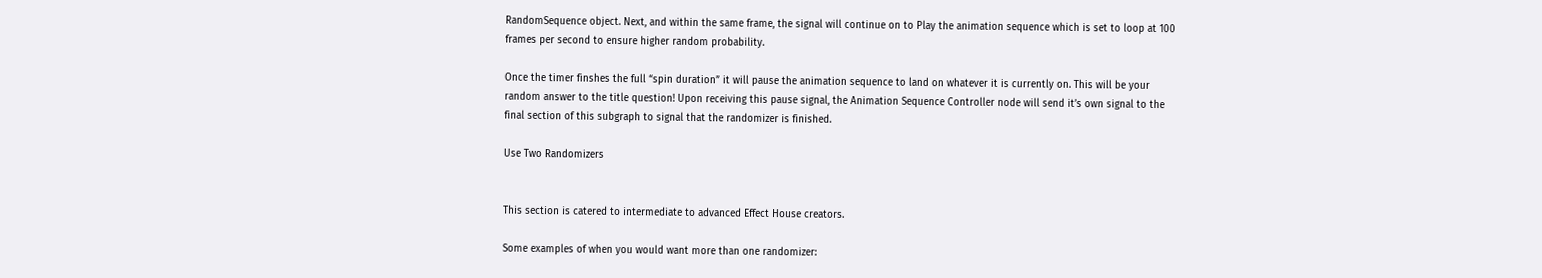RandomSequence object. Next, and within the same frame, the signal will continue on to Play the animation sequence which is set to loop at 100 frames per second to ensure higher random probability.

Once the timer finshes the full “spin duration” it will pause the animation sequence to land on whatever it is currently on. This will be your random answer to the title question! Upon receiving this pause signal, the Animation Sequence Controller node will send it’s own signal to the final section of this subgraph to signal that the randomizer is finished.

Use Two Randomizers


This section is catered to intermediate to advanced Effect House creators.

Some examples of when you would want more than one randomizer: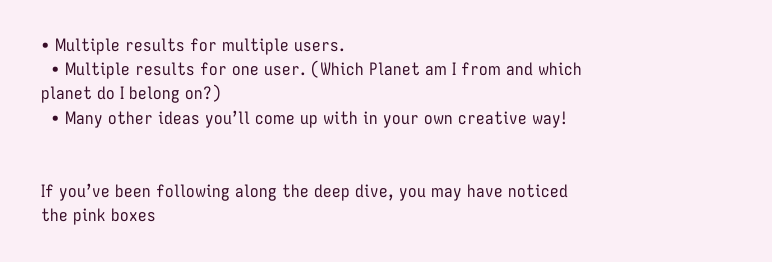• Multiple results for multiple users.
  • Multiple results for one user. (Which Planet am I from and which planet do I belong on?)
  • Many other ideas you’ll come up with in your own creative way!


If you’ve been following along the deep dive, you may have noticed the pink boxes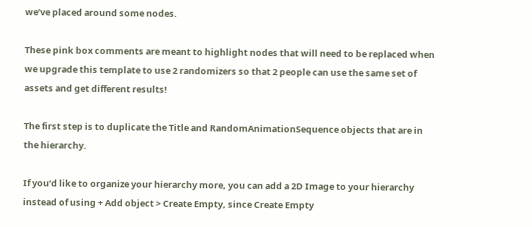we’ve placed around some nodes.

These pink box comments are meant to highlight nodes that will need to be replaced when we upgrade this template to use 2 randomizers so that 2 people can use the same set of assets and get different results!

The first step is to duplicate the Title and RandomAnimationSequence objects that are in the hierarchy.

If you’d like to organize your hierarchy more, you can add a 2D Image to your hierarchy instead of using + Add object > Create Empty, since Create Empty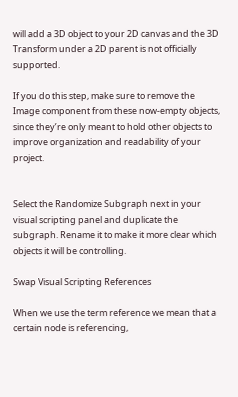will add a 3D object to your 2D canvas and the 3D Transform under a 2D parent is not officially supported.

If you do this step, make sure to remove the Image component from these now-empty objects, since they’re only meant to hold other objects to improve organization and readability of your project.


Select the Randomize Subgraph next in your visual scripting panel and duplicate the subgraph. Rename it to make it more clear which objects it will be controlling.

Swap Visual Scripting References

When we use the term reference we mean that a certain node is referencing,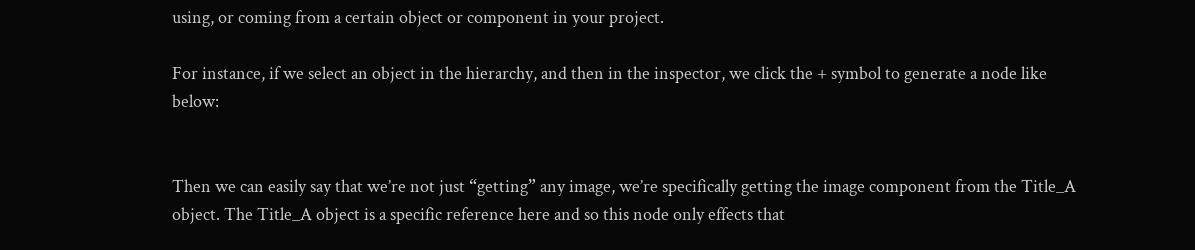using, or coming from a certain object or component in your project.

For instance, if we select an object in the hierarchy, and then in the inspector, we click the + symbol to generate a node like below:


Then we can easily say that we’re not just “getting” any image, we’re specifically getting the image component from the Title_A object. The Title_A object is a specific reference here and so this node only effects that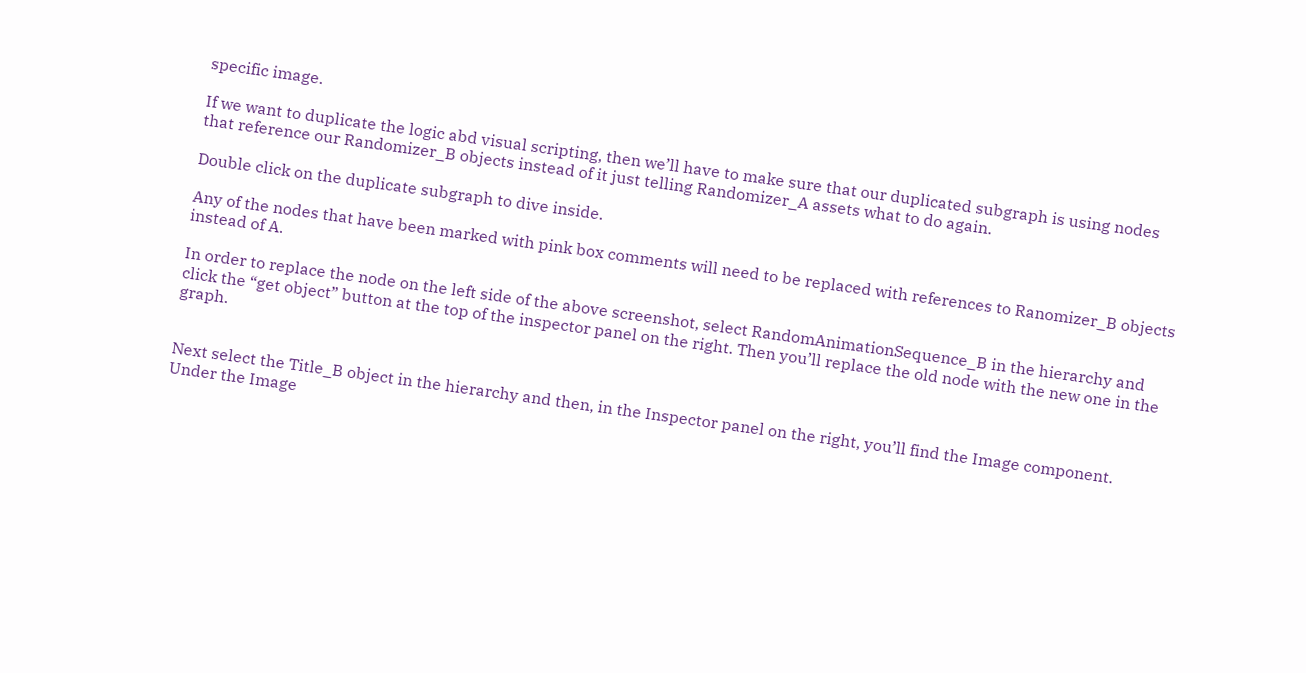specific image.

If we want to duplicate the logic abd visual scripting, then we’ll have to make sure that our duplicated subgraph is using nodes that reference our Randomizer_B objects instead of it just telling Randomizer_A assets what to do again.

Double click on the duplicate subgraph to dive inside.

Any of the nodes that have been marked with pink box comments will need to be replaced with references to Ranomizer_B objects instead of A.

In order to replace the node on the left side of the above screenshot, select RandomAnimationSequence_B in the hierarchy and click the “get object” button at the top of the inspector panel on the right. Then you’ll replace the old node with the new one in the graph.


Next select the Title_B object in the hierarchy and then, in the Inspector panel on the right, you’ll find the Image component. Under the Image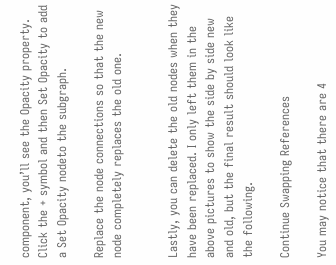component, you’ll see the Opacity property. Click the + symbol and then Set Opacity to add a Set Opacity nodeto the subgraph.

Replace the node connections so that the new node completely replaces the old one.


Lastly, you can delete the old nodes when they have been replaced. I only left them in the above pictures to show the side by side new and old, but the final result should look like the following.

Continue Swapping References

You may notice that there are 4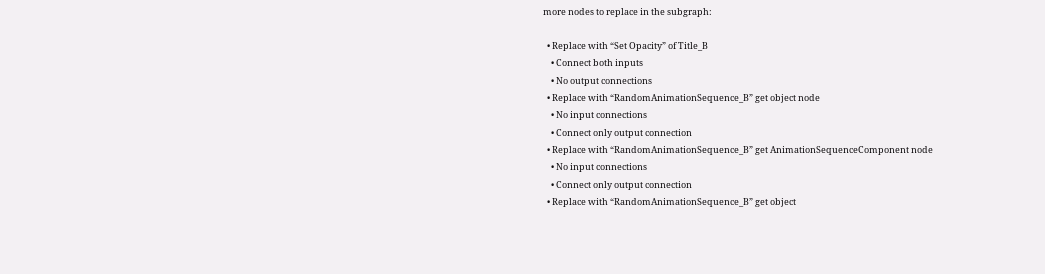more nodes to replace in the subgraph:

  • Replace with “Set Opacity” of Title_B
    • Connect both inputs
    • No output connections
  • Replace with “RandomAnimationSequence_B” get object node
    • No input connections
    • Connect only output connection
  • Replace with “RandomAnimationSequence_B” get AnimationSequenceComponent node
    • No input connections
    • Connect only output connection
  • Replace with “RandomAnimationSequence_B” get object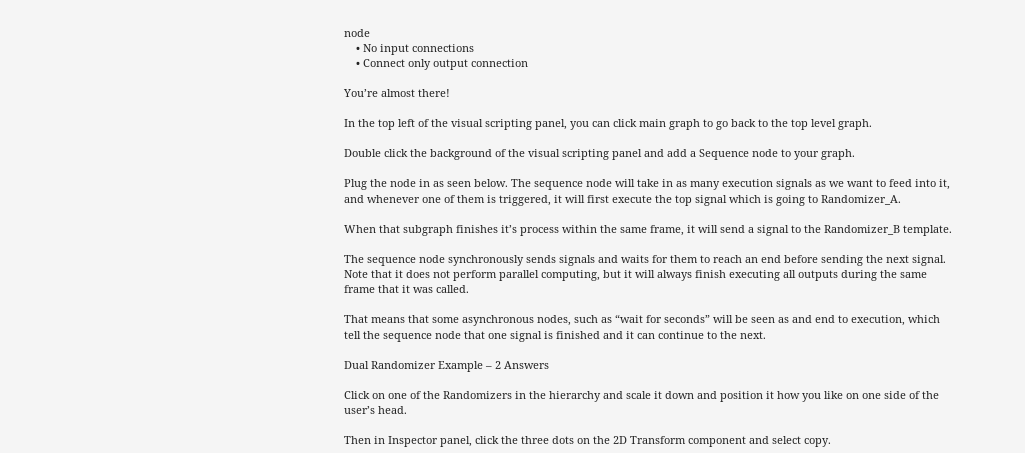node
    • No input connections
    • Connect only output connection

You’re almost there!

In the top left of the visual scripting panel, you can click main graph to go back to the top level graph.

Double click the background of the visual scripting panel and add a Sequence node to your graph.

Plug the node in as seen below. The sequence node will take in as many execution signals as we want to feed into it, and whenever one of them is triggered, it will first execute the top signal which is going to Randomizer_A.

When that subgraph finishes it’s process within the same frame, it will send a signal to the Randomizer_B template.

The sequence node synchronously sends signals and waits for them to reach an end before sending the next signal. Note that it does not perform parallel computing, but it will always finish executing all outputs during the same frame that it was called.

That means that some asynchronous nodes, such as “wait for seconds” will be seen as and end to execution, which tell the sequence node that one signal is finished and it can continue to the next.

Dual Randomizer Example – 2 Answers

Click on one of the Randomizers in the hierarchy and scale it down and position it how you like on one side of the user’s head.

Then in Inspector panel, click the three dots on the 2D Transform component and select copy.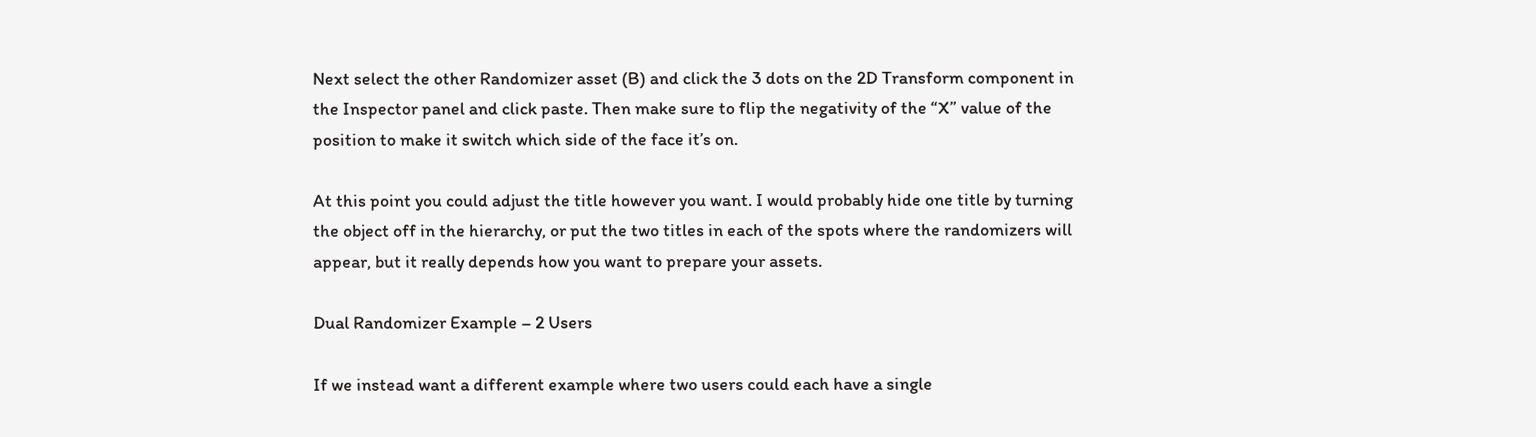Next select the other Randomizer asset (B) and click the 3 dots on the 2D Transform component in the Inspector panel and click paste. Then make sure to flip the negativity of the “X” value of the position to make it switch which side of the face it’s on.

At this point you could adjust the title however you want. I would probably hide one title by turning the object off in the hierarchy, or put the two titles in each of the spots where the randomizers will appear, but it really depends how you want to prepare your assets.

Dual Randomizer Example – 2 Users

If we instead want a different example where two users could each have a single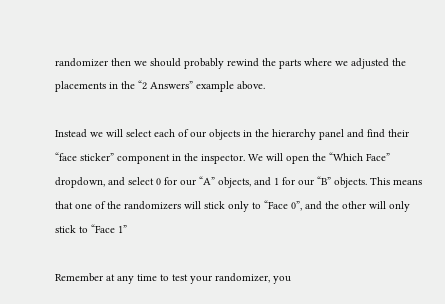randomizer then we should probably rewind the parts where we adjusted the placements in the “2 Answers” example above.

Instead we will select each of our objects in the hierarchy panel and find their “face sticker” component in the inspector. We will open the “Which Face” dropdown, and select 0 for our “A” objects, and 1 for our “B” objects. This means that one of the randomizers will stick only to “Face 0”, and the other will only stick to “Face 1”

Remember at any time to test your randomizer, you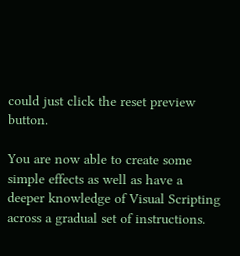could just click the reset preview button.

You are now able to create some simple effects as well as have a deeper knowledge of Visual Scripting across a gradual set of instructions.